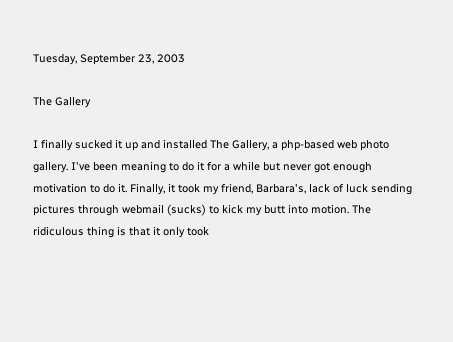Tuesday, September 23, 2003

The Gallery

I finally sucked it up and installed The Gallery, a php-based web photo gallery. I've been meaning to do it for a while but never got enough motivation to do it. Finally, it took my friend, Barbara's, lack of luck sending pictures through webmail (sucks) to kick my butt into motion. The ridiculous thing is that it only took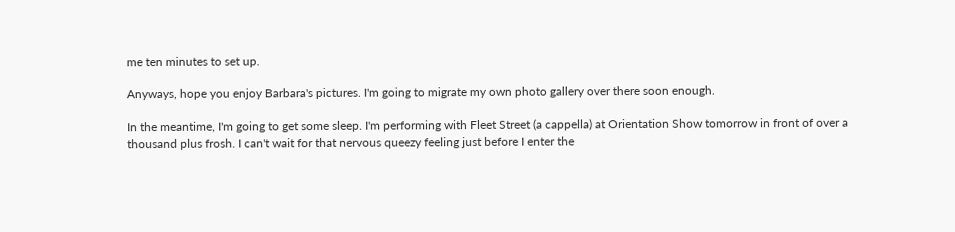me ten minutes to set up.

Anyways, hope you enjoy Barbara's pictures. I'm going to migrate my own photo gallery over there soon enough.

In the meantime, I'm going to get some sleep. I'm performing with Fleet Street (a cappella) at Orientation Show tomorrow in front of over a thousand plus frosh. I can't wait for that nervous queezy feeling just before I enter the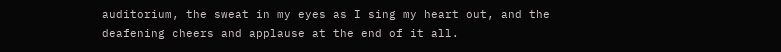auditorium, the sweat in my eyes as I sing my heart out, and the deafening cheers and applause at the end of it all.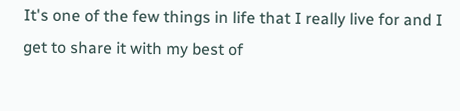It's one of the few things in life that I really live for and I get to share it with my best of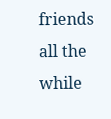friends all the while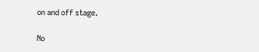on and off stage.

No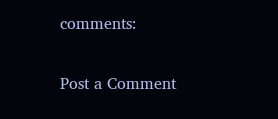comments:

Post a Comment